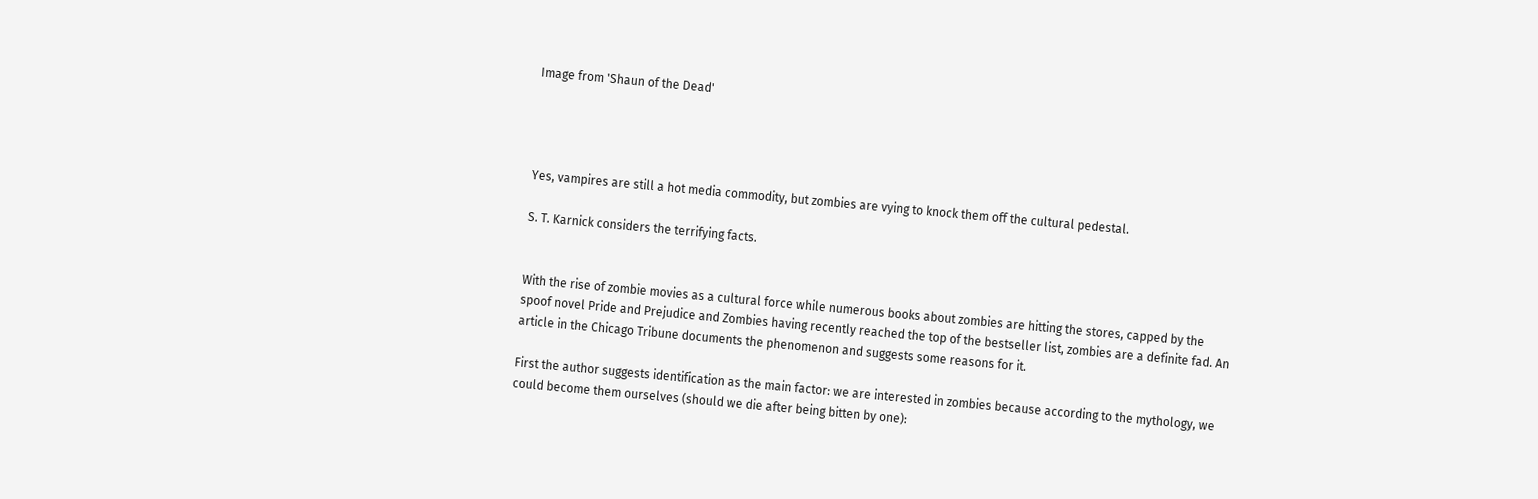Image from 'Shaun of the Dead'




Yes, vampires are still a hot media commodity, but zombies are vying to knock them off the cultural pedestal.

S. T. Karnick considers the terrifying facts.


With the rise of zombie movies as a cultural force while numerous books about zombies are hitting the stores, capped by the spoof novel Pride and Prejudice and Zombies having recently reached the top of the bestseller list, zombies are a definite fad. An article in the Chicago Tribune documents the phenomenon and suggests some reasons for it.

First the author suggests identification as the main factor: we are interested in zombies because according to the mythology, we could become them ourselves (should we die after being bitten by one):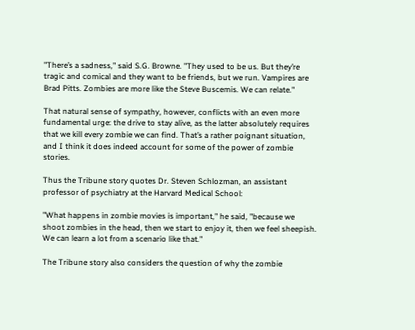"There’s a sadness," said S.G. Browne. "They used to be us. But they’re tragic and comical and they want to be friends, but we run. Vampires are Brad Pitts. Zombies are more like the Steve Buscemis. We can relate."

That natural sense of sympathy, however, conflicts with an even more fundamental urge: the drive to stay alive, as the latter absolutely requires that we kill every zombie we can find. That’s a rather poignant situation, and I think it does indeed account for some of the power of zombie stories.

Thus the Tribune story quotes Dr. Steven Schlozman, an assistant professor of psychiatry at the Harvard Medical School:

"What happens in zombie movies is important," he said, "because we shoot zombies in the head, then we start to enjoy it, then we feel sheepish. We can learn a lot from a scenario like that."

The Tribune story also considers the question of why the zombie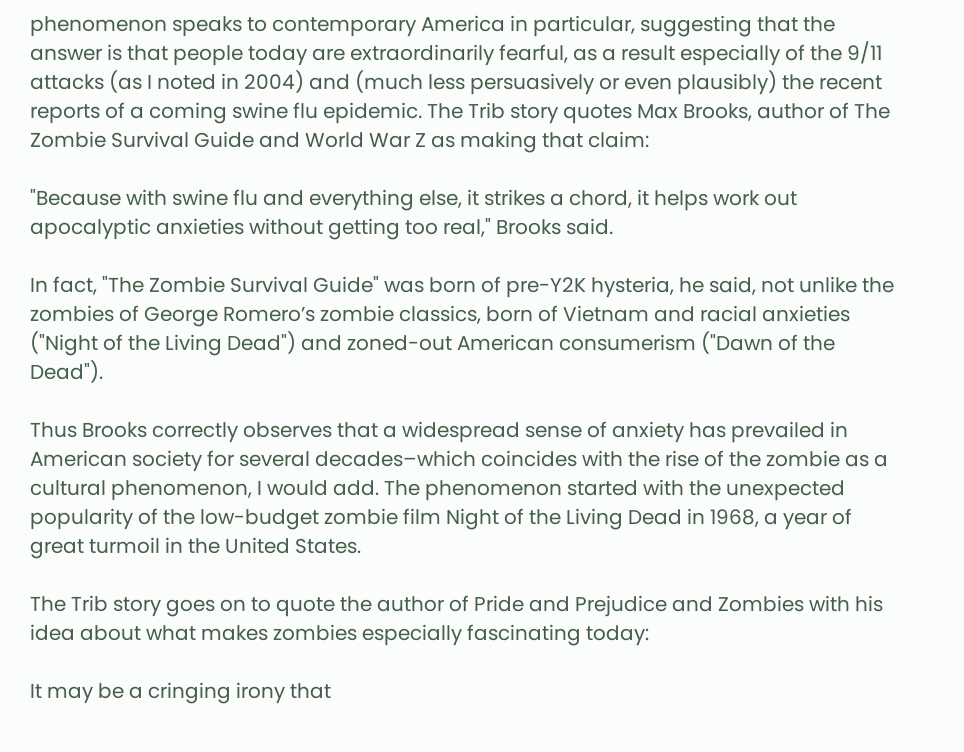phenomenon speaks to contemporary America in particular, suggesting that the answer is that people today are extraordinarily fearful, as a result especially of the 9/11 attacks (as I noted in 2004) and (much less persuasively or even plausibly) the recent reports of a coming swine flu epidemic. The Trib story quotes Max Brooks, author of The Zombie Survival Guide and World War Z as making that claim:

"Because with swine flu and everything else, it strikes a chord, it helps work out apocalyptic anxieties without getting too real," Brooks said.

In fact, "The Zombie Survival Guide" was born of pre-Y2K hysteria, he said, not unlike the zombies of George Romero’s zombie classics, born of Vietnam and racial anxieties ("Night of the Living Dead") and zoned-out American consumerism ("Dawn of the Dead").

Thus Brooks correctly observes that a widespread sense of anxiety has prevailed in American society for several decades–which coincides with the rise of the zombie as a cultural phenomenon, I would add. The phenomenon started with the unexpected popularity of the low-budget zombie film Night of the Living Dead in 1968, a year of great turmoil in the United States.

The Trib story goes on to quote the author of Pride and Prejudice and Zombies with his idea about what makes zombies especially fascinating today:

It may be a cringing irony that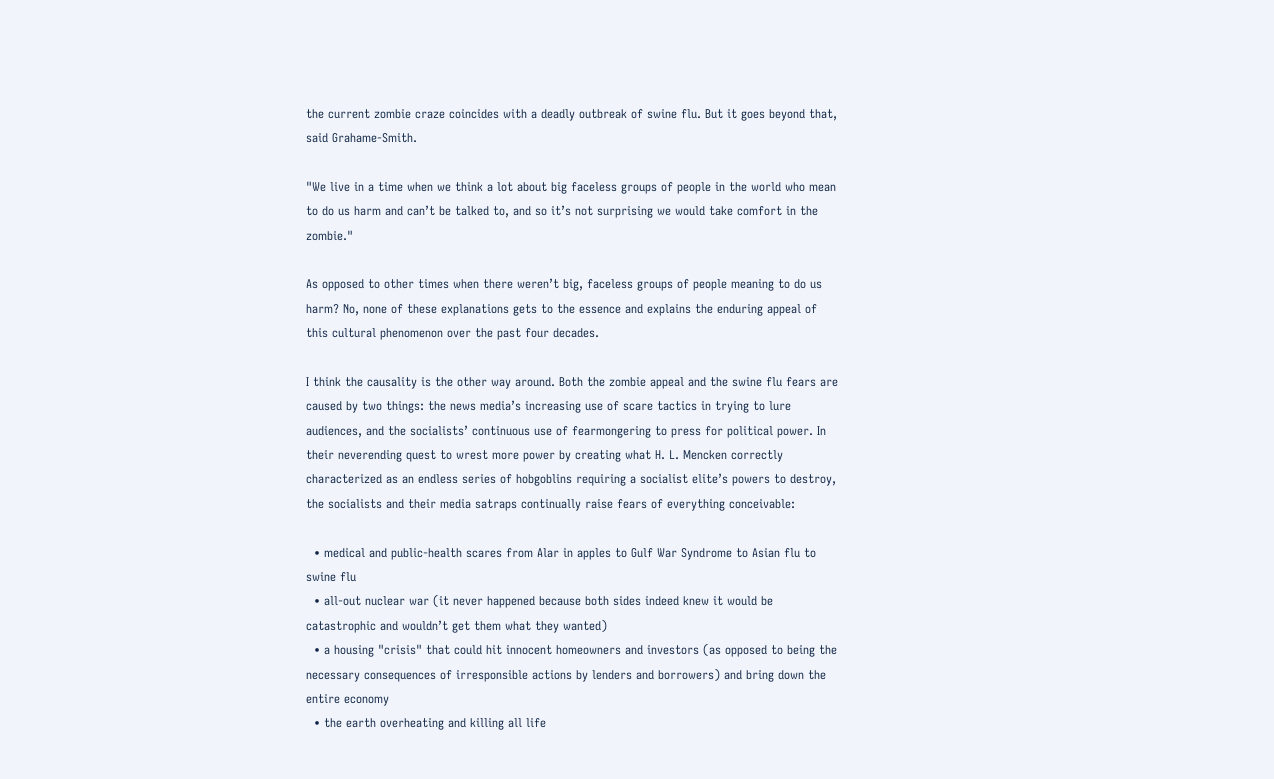the current zombie craze coincides with a deadly outbreak of swine flu. But it goes beyond that, said Grahame-Smith.

"We live in a time when we think a lot about big faceless groups of people in the world who mean to do us harm and can’t be talked to, and so it’s not surprising we would take comfort in the zombie."

As opposed to other times when there weren’t big, faceless groups of people meaning to do us harm? No, none of these explanations gets to the essence and explains the enduring appeal of this cultural phenomenon over the past four decades.

I think the causality is the other way around. Both the zombie appeal and the swine flu fears are caused by two things: the news media’s increasing use of scare tactics in trying to lure audiences, and the socialists’ continuous use of fearmongering to press for political power. In their neverending quest to wrest more power by creating what H. L. Mencken correctly characterized as an endless series of hobgoblins requiring a socialist elite’s powers to destroy, the socialists and their media satraps continually raise fears of everything conceivable:

  • medical and public-health scares from Alar in apples to Gulf War Syndrome to Asian flu to swine flu
  • all-out nuclear war (it never happened because both sides indeed knew it would be catastrophic and wouldn’t get them what they wanted)
  • a housing "crisis" that could hit innocent homeowners and investors (as opposed to being the necessary consequences of irresponsible actions by lenders and borrowers) and bring down the entire economy
  • the earth overheating and killing all life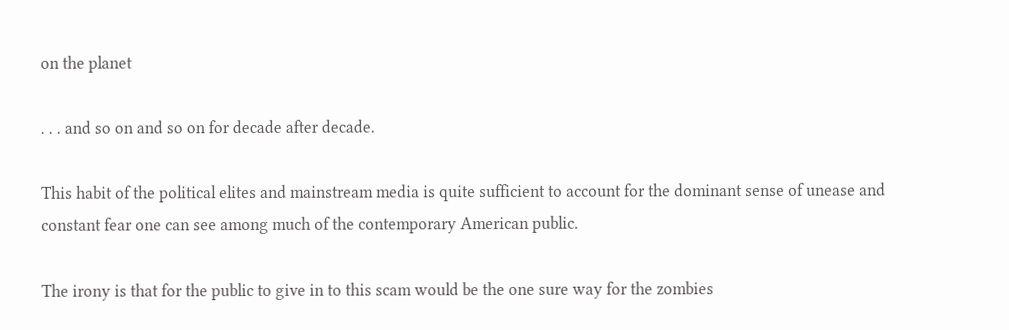on the planet

. . . and so on and so on for decade after decade.

This habit of the political elites and mainstream media is quite sufficient to account for the dominant sense of unease and constant fear one can see among much of the contemporary American public.

The irony is that for the public to give in to this scam would be the one sure way for the zombies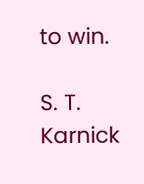to win.

S. T. Karnick